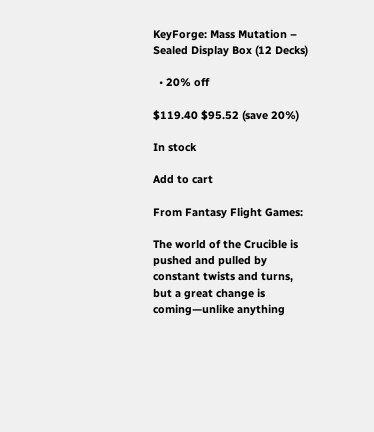KeyForge: Mass Mutation – Sealed Display Box (12 Decks)

  • 20% off

$119.40 $95.52 (save 20%)

In stock

Add to cart

From Fantasy Flight Games:

The world of the Crucible is pushed and pulled by constant twists and turns, but a great change is coming—unlike anything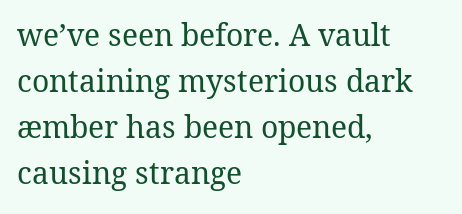we’ve seen before. A vault containing mysterious dark æmber has been opened, causing strange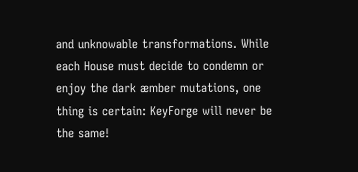and unknowable transformations. While each House must decide to condemn or enjoy the dark æmber mutations, one thing is certain: KeyForge will never be the same!